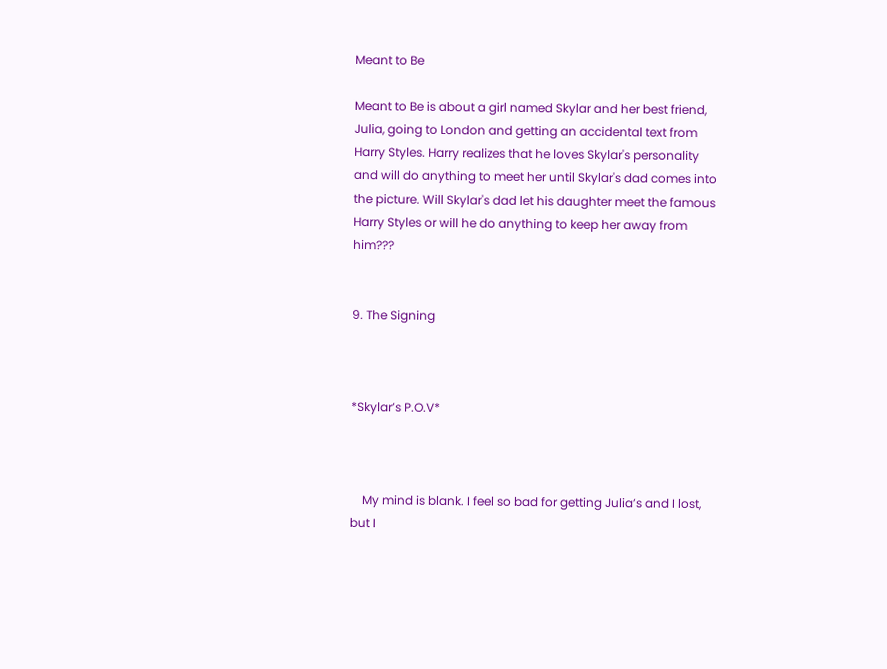Meant to Be

Meant to Be is about a girl named Skylar and her best friend, Julia, going to London and getting an accidental text from Harry Styles. Harry realizes that he loves Skylar's personality and will do anything to meet her until Skylar's dad comes into the picture. Will Skylar's dad let his daughter meet the famous Harry Styles or will he do anything to keep her away from him???


9. The Signing



*Skylar’s P.O.V*



    My mind is blank. I feel so bad for getting Julia’s and I lost, but I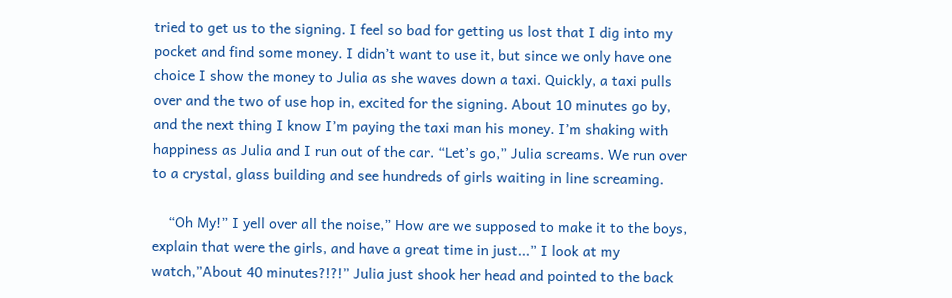tried to get us to the signing. I feel so bad for getting us lost that I dig into my pocket and find some money. I didn’t want to use it, but since we only have one choice I show the money to Julia as she waves down a taxi. Quickly, a taxi pulls over and the two of use hop in, excited for the signing. About 10 minutes go by, and the next thing I know I’m paying the taxi man his money. I’m shaking with happiness as Julia and I run out of the car. “Let’s go,” Julia screams. We run over to a crystal, glass building and see hundreds of girls waiting in line screaming.

    “Oh My!” I yell over all the noise,” How are we supposed to make it to the boys, explain that were the girls, and have a great time in just...” I look at my watch,”About 40 minutes?!?!” Julia just shook her head and pointed to the back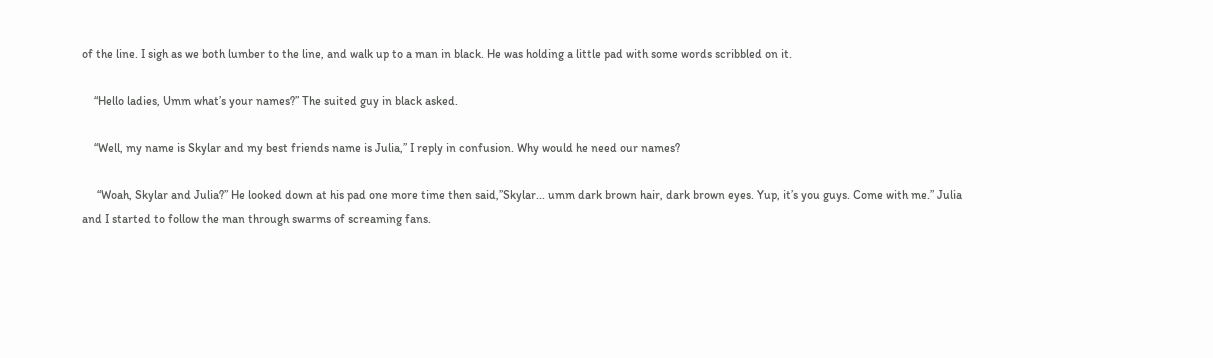of the line. I sigh as we both lumber to the line, and walk up to a man in black. He was holding a little pad with some words scribbled on it.

    “Hello ladies, Umm what’s your names?” The suited guy in black asked.

    “Well, my name is Skylar and my best friends name is Julia,” I reply in confusion. Why would he need our names?

     “Woah, Skylar and Julia?” He looked down at his pad one more time then said,”Skylar... umm dark brown hair, dark brown eyes. Yup, it’s you guys. Come with me.” Julia and I started to follow the man through swarms of screaming fans.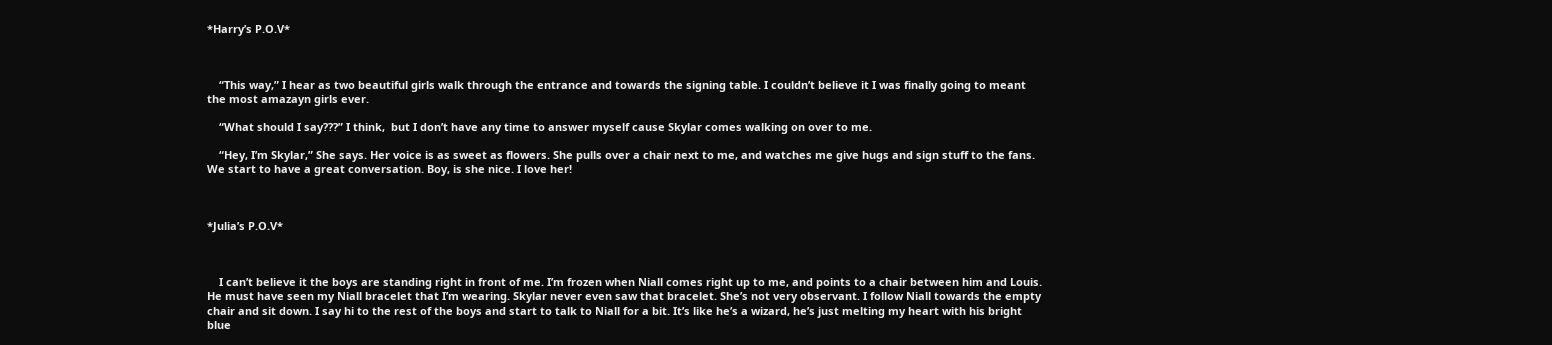*Harry’s P.O.V*



    “This way,” I hear as two beautiful girls walk through the entrance and towards the signing table. I couldn’t believe it I was finally going to meant the most amazayn girls ever.

    “What should I say???” I think,  but I don’t have any time to answer myself cause Skylar comes walking on over to me.

    “Hey, I’m Skylar,” She says. Her voice is as sweet as flowers. She pulls over a chair next to me, and watches me give hugs and sign stuff to the fans. We start to have a great conversation. Boy, is she nice. I love her!



*Julia’s P.O.V*



    I can’t believe it the boys are standing right in front of me. I’m frozen when Niall comes right up to me, and points to a chair between him and Louis. He must have seen my Niall bracelet that I’m wearing. Skylar never even saw that bracelet. She’s not very observant. I follow Niall towards the empty chair and sit down. I say hi to the rest of the boys and start to talk to Niall for a bit. It’s like he’s a wizard, he’s just melting my heart with his bright blue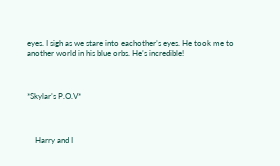eyes. I sigh as we stare into eachother’s eyes. He took me to another world in his blue orbs. He’s incredible!



*Skylar’s P.O.V*



    Harry and I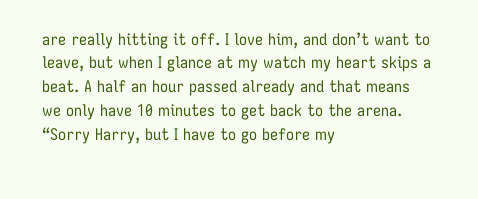are really hitting it off. I love him, and don’t want to leave, but when I glance at my watch my heart skips a beat. A half an hour passed already and that means we only have 10 minutes to get back to the arena. “Sorry Harry, but I have to go before my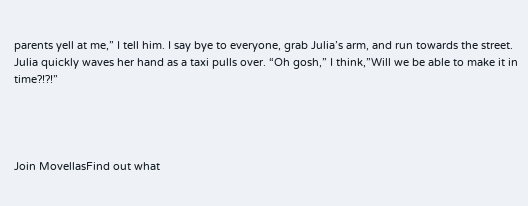parents yell at me,” I tell him. I say bye to everyone, grab Julia’s arm, and run towards the street. Julia quickly waves her hand as a taxi pulls over. “Oh gosh,” I think,”Will we be able to make it in time?!?!”




Join MovellasFind out what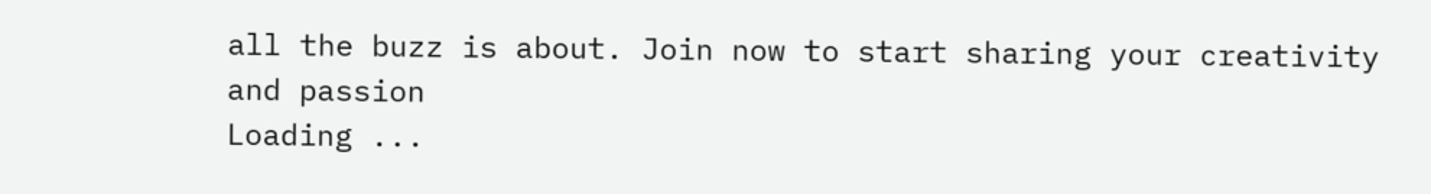all the buzz is about. Join now to start sharing your creativity and passion
Loading ...